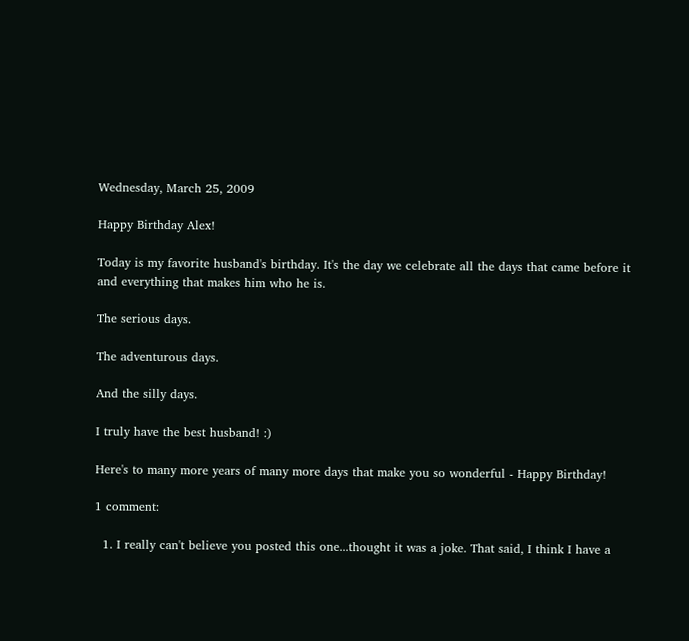Wednesday, March 25, 2009

Happy Birthday Alex!

Today is my favorite husband's birthday. It's the day we celebrate all the days that came before it and everything that makes him who he is.

The serious days.

The adventurous days.

And the silly days.

I truly have the best husband! :)

Here's to many more years of many more days that make you so wonderful - Happy Birthday!

1 comment:

  1. I really can't believe you posted this one...thought it was a joke. That said, I think I have a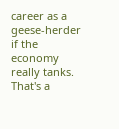career as a geese-herder if the economy really tanks. That's a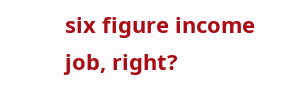six figure income job, right?